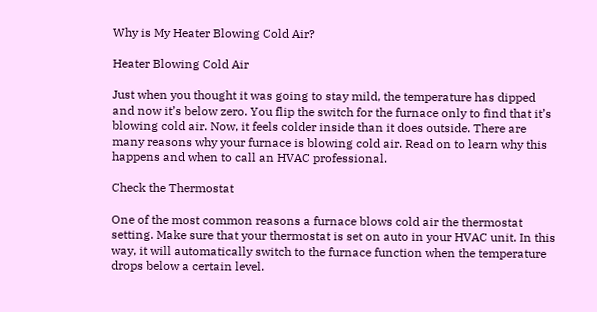Why is My Heater Blowing Cold Air?

Heater Blowing Cold Air

Just when you thought it was going to stay mild, the temperature has dipped and now it’s below zero. You flip the switch for the furnace only to find that it’s blowing cold air. Now, it feels colder inside than it does outside. There are many reasons why your furnace is blowing cold air. Read on to learn why this happens and when to call an HVAC professional.

Check the Thermostat

One of the most common reasons a furnace blows cold air the thermostat setting. Make sure that your thermostat is set on auto in your HVAC unit. In this way, it will automatically switch to the furnace function when the temperature drops below a certain level.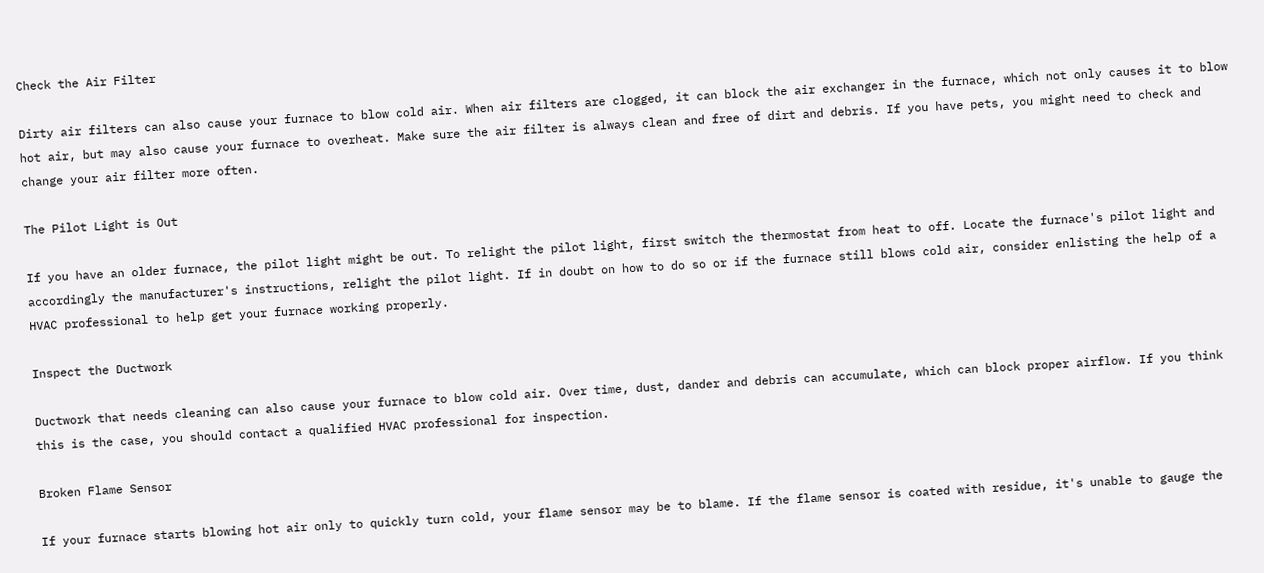Check the Air Filter

Dirty air filters can also cause your furnace to blow cold air. When air filters are clogged, it can block the air exchanger in the furnace, which not only causes it to blow hot air, but may also cause your furnace to overheat. Make sure the air filter is always clean and free of dirt and debris. If you have pets, you might need to check and change your air filter more often.

The Pilot Light is Out

If you have an older furnace, the pilot light might be out. To relight the pilot light, first switch the thermostat from heat to off. Locate the furnace's pilot light and accordingly the manufacturer's instructions, relight the pilot light. If in doubt on how to do so or if the furnace still blows cold air, consider enlisting the help of a HVAC professional to help get your furnace working properly.

Inspect the Ductwork

Ductwork that needs cleaning can also cause your furnace to blow cold air. Over time, dust, dander and debris can accumulate, which can block proper airflow. If you think this is the case, you should contact a qualified HVAC professional for inspection.

Broken Flame Sensor

If your furnace starts blowing hot air only to quickly turn cold, your flame sensor may be to blame. If the flame sensor is coated with residue, it's unable to gauge the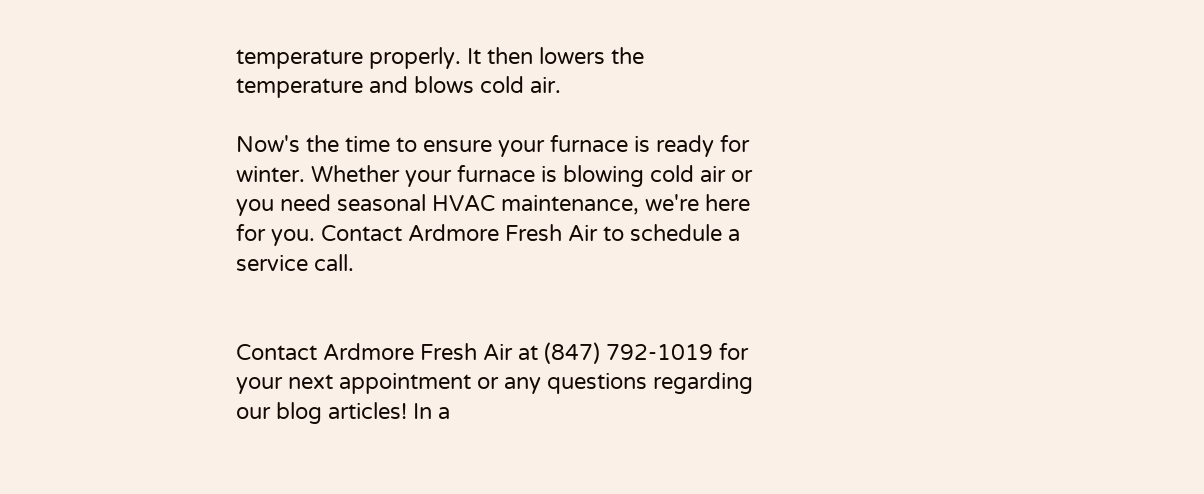temperature properly. It then lowers the temperature and blows cold air.

Now's the time to ensure your furnace is ready for winter. Whether your furnace is blowing cold air or you need seasonal HVAC maintenance, we're here for you. Contact Ardmore Fresh Air to schedule a service call.


Contact Ardmore Fresh Air at (847) 792-1019 for your next appointment or any questions regarding our blog articles! In a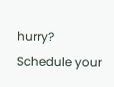hurry? Schedule your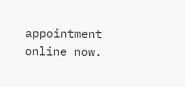appointment online now.